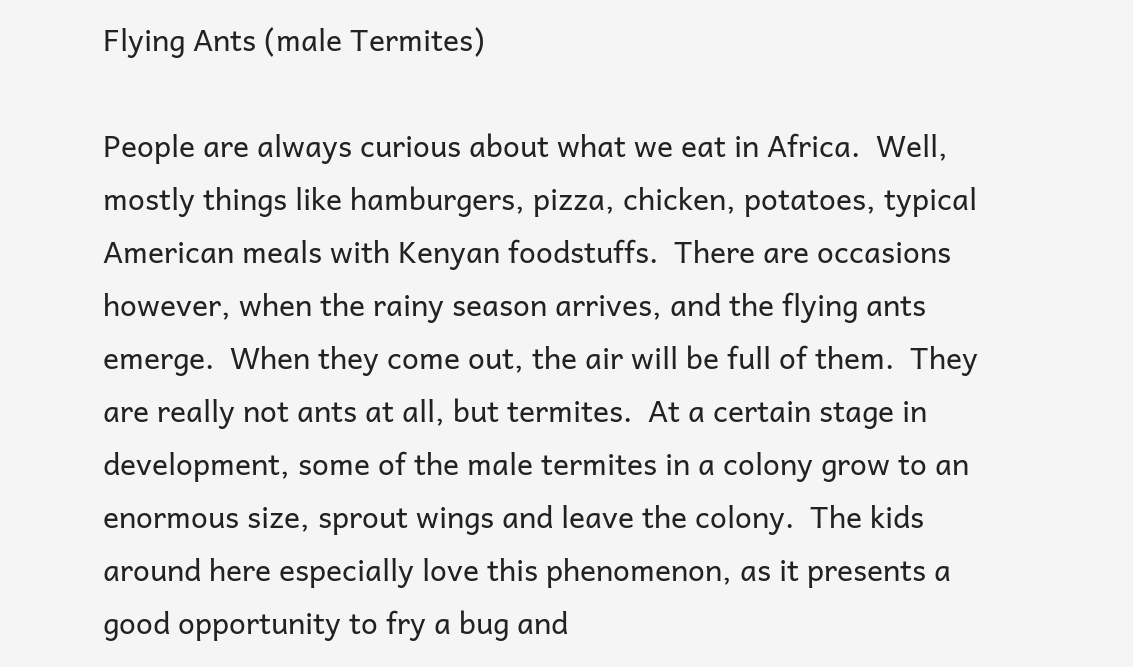Flying Ants (male Termites)

People are always curious about what we eat in Africa.  Well, mostly things like hamburgers, pizza, chicken, potatoes, typical American meals with Kenyan foodstuffs.  There are occasions however, when the rainy season arrives, and the flying ants emerge.  When they come out, the air will be full of them.  They are really not ants at all, but termites.  At a certain stage in development, some of the male termites in a colony grow to an enormous size, sprout wings and leave the colony.  The kids around here especially love this phenomenon, as it presents a good opportunity to fry a bug and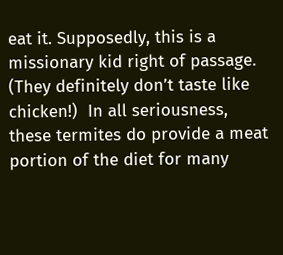eat it. Supposedly, this is a missionary kid right of passage. (They definitely don’t taste like chicken!)  In all seriousness, these termites do provide a meat portion of the diet for many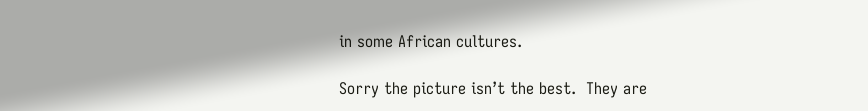in some African cultures.

Sorry the picture isn’t the best.  They are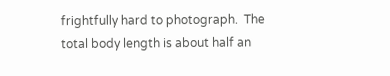frightfully hard to photograph.  The total body length is about half an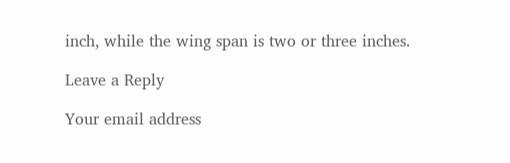inch, while the wing span is two or three inches.

Leave a Reply

Your email address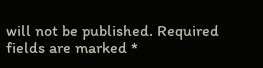will not be published. Required fields are marked *